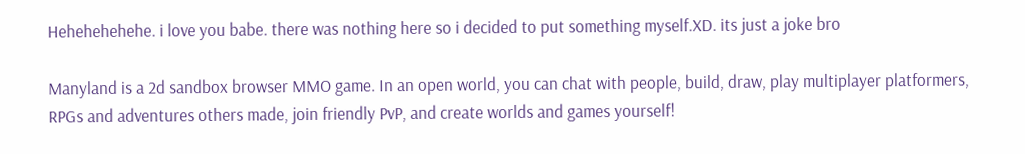Hehehehehehe. i love you babe. there was nothing here so i decided to put something myself.XD. its just a joke bro

Manyland is a 2d sandbox browser MMO game. In an open world, you can chat with people, build, draw, play multiplayer platformers, RPGs and adventures others made, join friendly PvP, and create worlds and games yourself!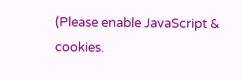(Please enable JavaScript & cookies.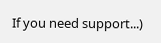If you need support...)